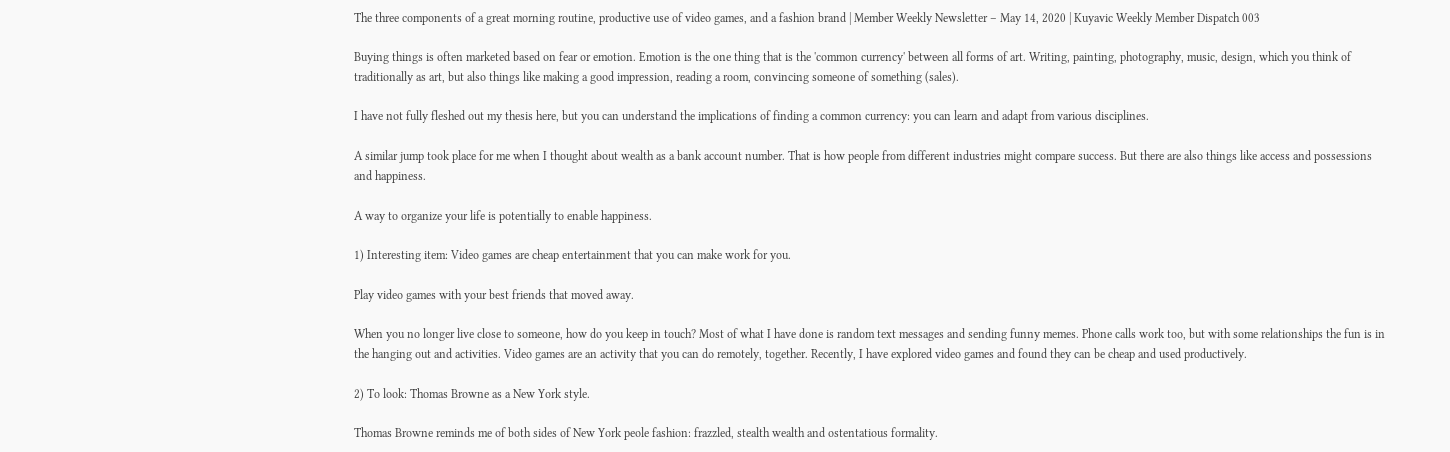The three components of a great morning routine, productive use of video games, and a fashion brand | Member Weekly Newsletter – May 14, 2020 | Kuyavic Weekly Member Dispatch 003

Buying things is often marketed based on fear or emotion. Emotion is the one thing that is the 'common currency' between all forms of art. Writing, painting, photography, music, design, which you think of traditionally as art, but also things like making a good impression, reading a room, convincing someone of something (sales).

I have not fully fleshed out my thesis here, but you can understand the implications of finding a common currency: you can learn and adapt from various disciplines.

A similar jump took place for me when I thought about wealth as a bank account number. That is how people from different industries might compare success. But there are also things like access and possessions and happiness.

A way to organize your life is potentially to enable happiness.

1) Interesting item: Video games are cheap entertainment that you can make work for you.

Play video games with your best friends that moved away.

When you no longer live close to someone, how do you keep in touch? Most of what I have done is random text messages and sending funny memes. Phone calls work too, but with some relationships the fun is in the hanging out and activities. Video games are an activity that you can do remotely, together. Recently, I have explored video games and found they can be cheap and used productively.

2) To look: Thomas Browne as a New York style.

Thomas Browne reminds me of both sides of New York peole fashion: frazzled, stealth wealth and ostentatious formality.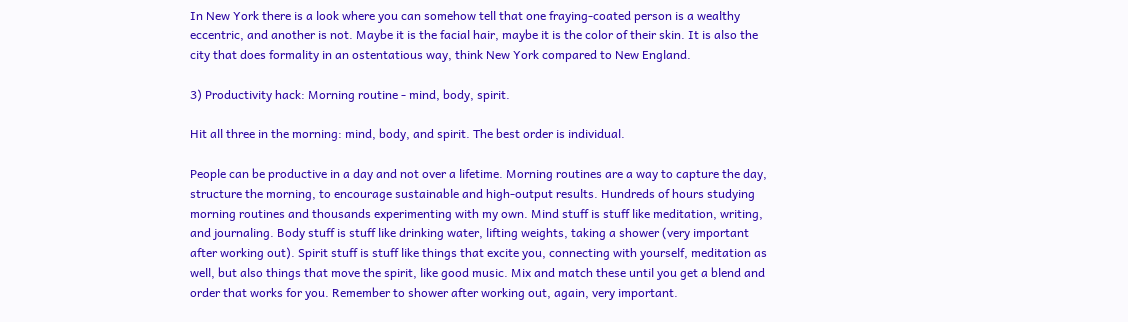In New York there is a look where you can somehow tell that one fraying-coated person is a wealthy eccentric, and another is not. Maybe it is the facial hair, maybe it is the color of their skin. It is also the city that does formality in an ostentatious way, think New York compared to New England.

3) Productivity hack: Morning routine - mind, body, spirit.

Hit all three in the morning: mind, body, and spirit. The best order is individual.

People can be productive in a day and not over a lifetime. Morning routines are a way to capture the day, structure the morning, to encourage sustainable and high-output results. Hundreds of hours studying morning routines and thousands experimenting with my own. Mind stuff is stuff like meditation, writing, and journaling. Body stuff is stuff like drinking water, lifting weights, taking a shower (very important after working out). Spirit stuff is stuff like things that excite you, connecting with yourself, meditation as well, but also things that move the spirit, like good music. Mix and match these until you get a blend and order that works for you. Remember to shower after working out, again, very important.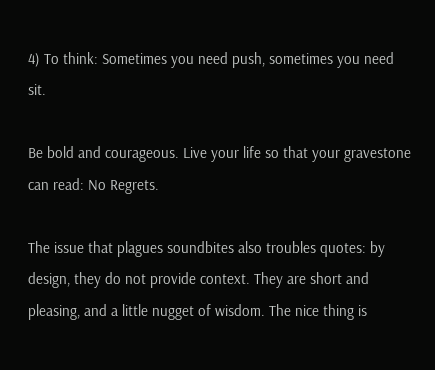4) To think: Sometimes you need push, sometimes you need sit.

Be bold and courageous. Live your life so that your gravestone can read: No Regrets.

The issue that plagues soundbites also troubles quotes: by design, they do not provide context. They are short and pleasing, and a little nugget of wisdom. The nice thing is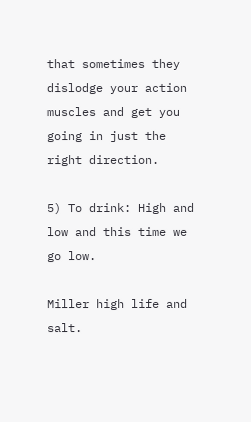that sometimes they dislodge your action muscles and get you going in just the right direction.

5) To drink: High and low and this time we go low.

Miller high life and salt.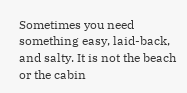Sometimes you need something easy, laid-back, and salty. It is not the beach or the cabin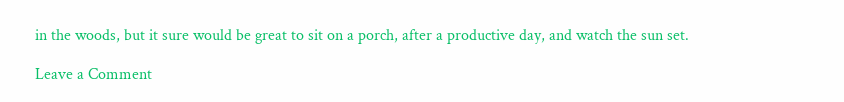in the woods, but it sure would be great to sit on a porch, after a productive day, and watch the sun set.

Leave a Comment